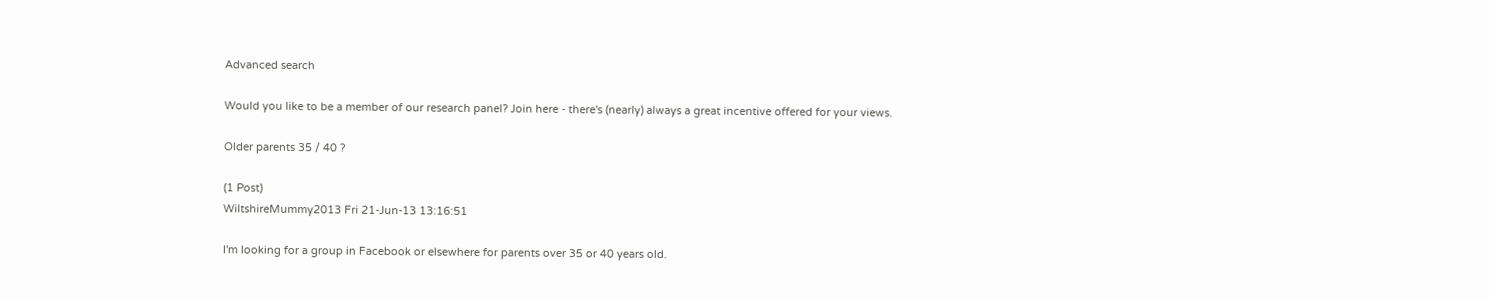Advanced search

Would you like to be a member of our research panel? Join here - there's (nearly) always a great incentive offered for your views.

Older parents 35 / 40 ?

(1 Post)
WiltshireMummy2013 Fri 21-Jun-13 13:16:51

I'm looking for a group in Facebook or elsewhere for parents over 35 or 40 years old.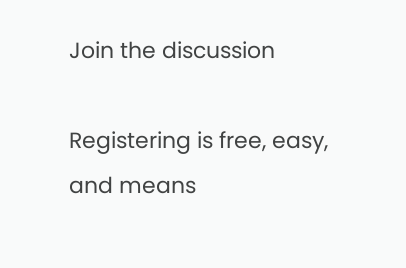Join the discussion

Registering is free, easy, and means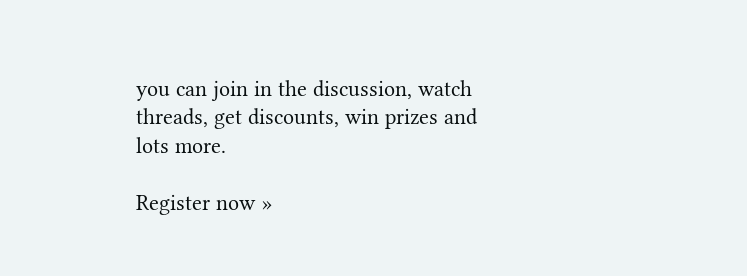you can join in the discussion, watch threads, get discounts, win prizes and lots more.

Register now »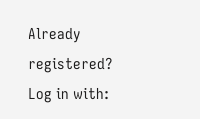Already registered? Log in with: